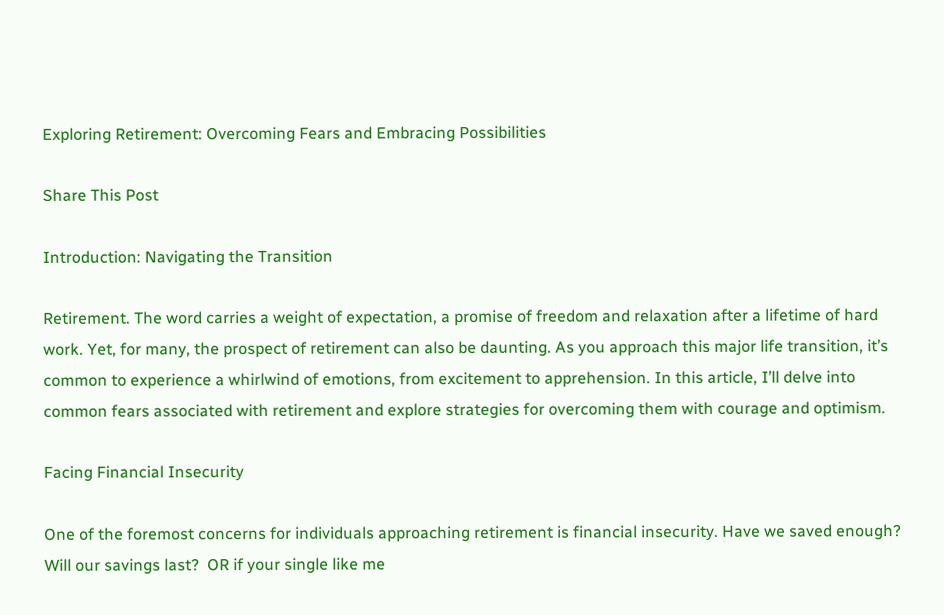Exploring Retirement: Overcoming Fears and Embracing Possibilities

Share This Post

Introduction: Navigating the Transition

Retirement. The word carries a weight of expectation, a promise of freedom and relaxation after a lifetime of hard work. Yet, for many, the prospect of retirement can also be daunting. As you approach this major life transition, it’s common to experience a whirlwind of emotions, from excitement to apprehension. In this article, I’ll delve into common fears associated with retirement and explore strategies for overcoming them with courage and optimism.

Facing Financial Insecurity

One of the foremost concerns for individuals approaching retirement is financial insecurity. Have we saved enough? Will our savings last?  OR if your single like me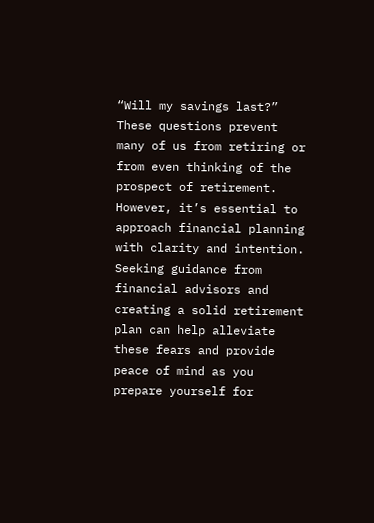“Will my savings last?” These questions prevent many of us from retiring or from even thinking of the prospect of retirement. However, it’s essential to approach financial planning with clarity and intention. Seeking guidance from financial advisors and creating a solid retirement plan can help alleviate these fears and provide peace of mind as you prepare yourself for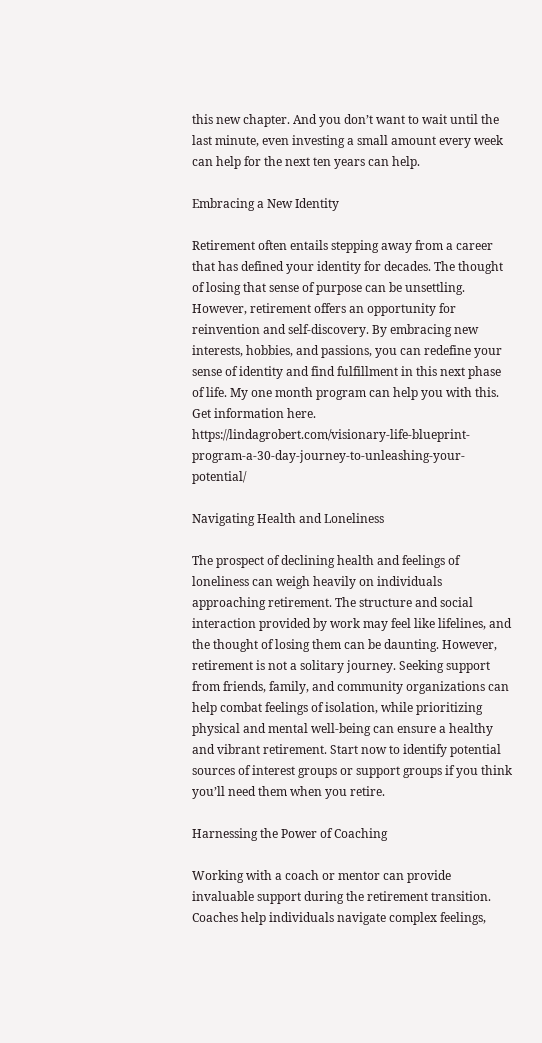this new chapter. And you don’t want to wait until the last minute, even investing a small amount every week can help for the next ten years can help.

Embracing a New Identity

Retirement often entails stepping away from a career that has defined your identity for decades. The thought of losing that sense of purpose can be unsettling. However, retirement offers an opportunity for reinvention and self-discovery. By embracing new interests, hobbies, and passions, you can redefine your sense of identity and find fulfillment in this next phase of life. My one month program can help you with this. Get information here. https://lindagrobert.com/visionary-life-blueprint-program-a-30-day-journey-to-unleashing-your-potential/

Navigating Health and Loneliness

The prospect of declining health and feelings of loneliness can weigh heavily on individuals approaching retirement. The structure and social interaction provided by work may feel like lifelines, and the thought of losing them can be daunting. However, retirement is not a solitary journey. Seeking support from friends, family, and community organizations can help combat feelings of isolation, while prioritizing physical and mental well-being can ensure a healthy and vibrant retirement. Start now to identify potential sources of interest groups or support groups if you think you’ll need them when you retire.

Harnessing the Power of Coaching

Working with a coach or mentor can provide invaluable support during the retirement transition. Coaches help individuals navigate complex feelings,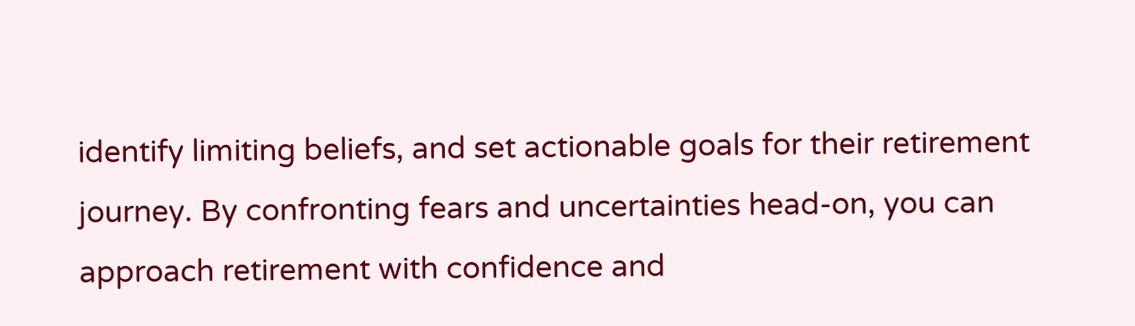identify limiting beliefs, and set actionable goals for their retirement journey. By confronting fears and uncertainties head-on, you can approach retirement with confidence and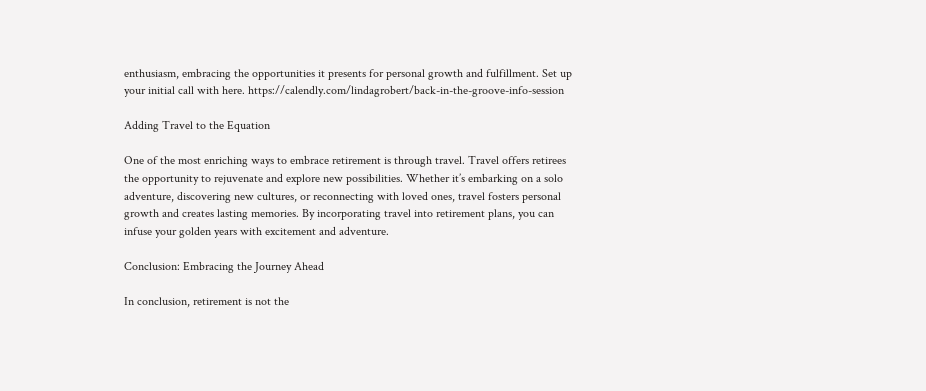enthusiasm, embracing the opportunities it presents for personal growth and fulfillment. Set up your initial call with here. https://calendly.com/lindagrobert/back-in-the-groove-info-session

Adding Travel to the Equation

One of the most enriching ways to embrace retirement is through travel. Travel offers retirees the opportunity to rejuvenate and explore new possibilities. Whether it’s embarking on a solo adventure, discovering new cultures, or reconnecting with loved ones, travel fosters personal growth and creates lasting memories. By incorporating travel into retirement plans, you can infuse your golden years with excitement and adventure.

Conclusion: Embracing the Journey Ahead

In conclusion, retirement is not the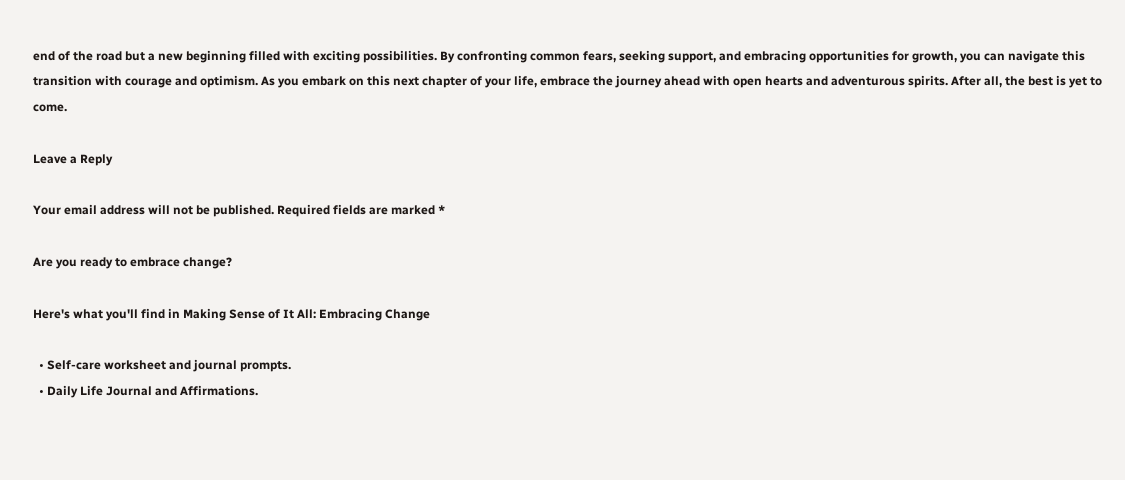end of the road but a new beginning filled with exciting possibilities. By confronting common fears, seeking support, and embracing opportunities for growth, you can navigate this transition with courage and optimism. As you embark on this next chapter of your life, embrace the journey ahead with open hearts and adventurous spirits. After all, the best is yet to come.

Leave a Reply

Your email address will not be published. Required fields are marked *

Are you ready to embrace change?

Here's what you'll find in Making Sense of It All: Embracing Change

  • Self-care worksheet and journal prompts.
  • Daily Life Journal and Affirmations.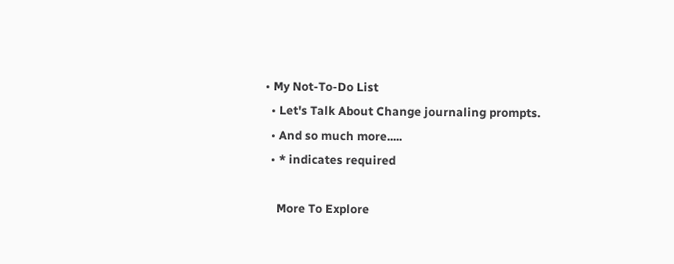• My Not-To-Do List
  • Let's Talk About Change journaling prompts.
  • And so much more.....
  • * indicates required

    More To Explore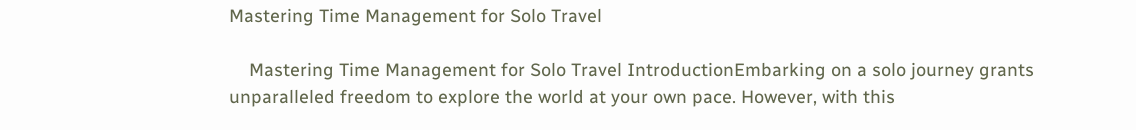Mastering Time Management for Solo Travel

    Mastering Time Management for Solo Travel IntroductionEmbarking on a solo journey grants unparalleled freedom to explore the world at your own pace. However, with this